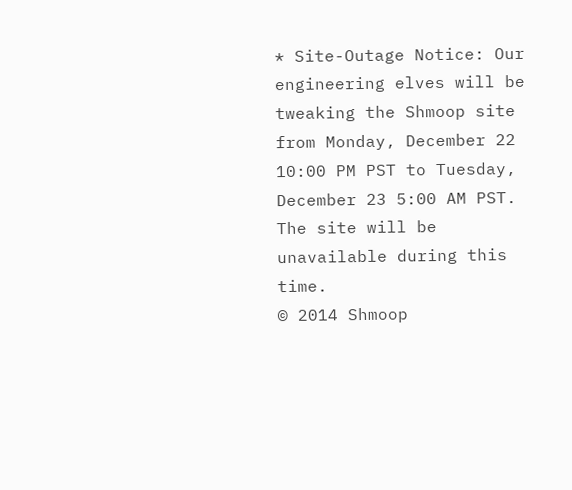* Site-Outage Notice: Our engineering elves will be tweaking the Shmoop site from Monday, December 22 10:00 PM PST to Tuesday, December 23 5:00 AM PST. The site will be unavailable during this time.
© 2014 Shmoop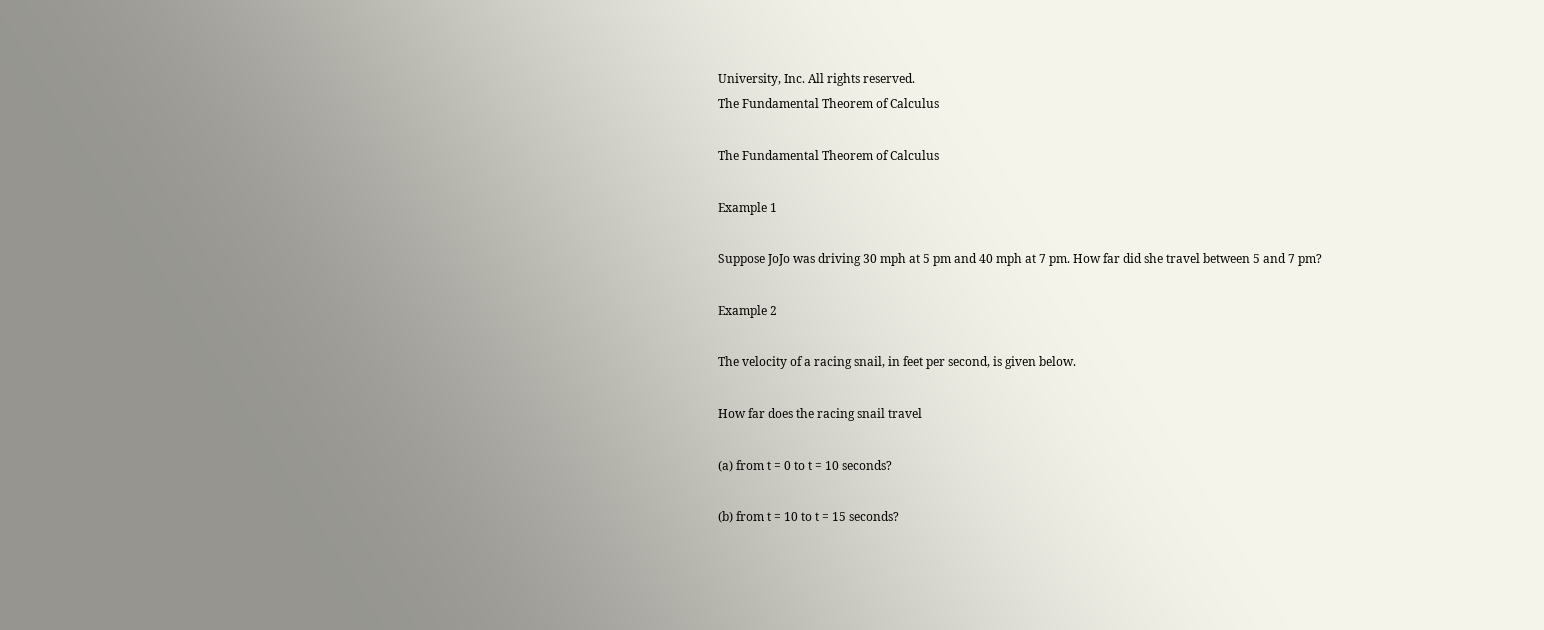University, Inc. All rights reserved.
The Fundamental Theorem of Calculus

The Fundamental Theorem of Calculus

Example 1

Suppose JoJo was driving 30 mph at 5 pm and 40 mph at 7 pm. How far did she travel between 5 and 7 pm?

Example 2

The velocity of a racing snail, in feet per second, is given below.

How far does the racing snail travel

(a) from t = 0 to t = 10 seconds?

(b) from t = 10 to t = 15 seconds?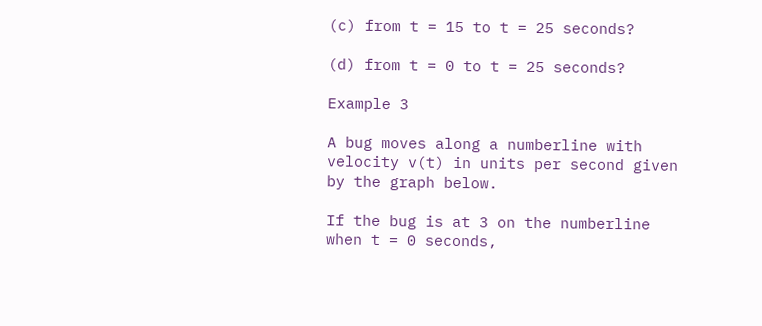(c) from t = 15 to t = 25 seconds?

(d) from t = 0 to t = 25 seconds?

Example 3

A bug moves along a numberline with velocity v(t) in units per second given by the graph below.

If the bug is at 3 on the numberline when t = 0 seconds,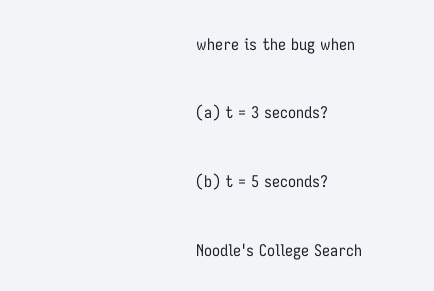where is the bug when

(a) t = 3 seconds?

(b) t = 5 seconds?

Noodle's College Search